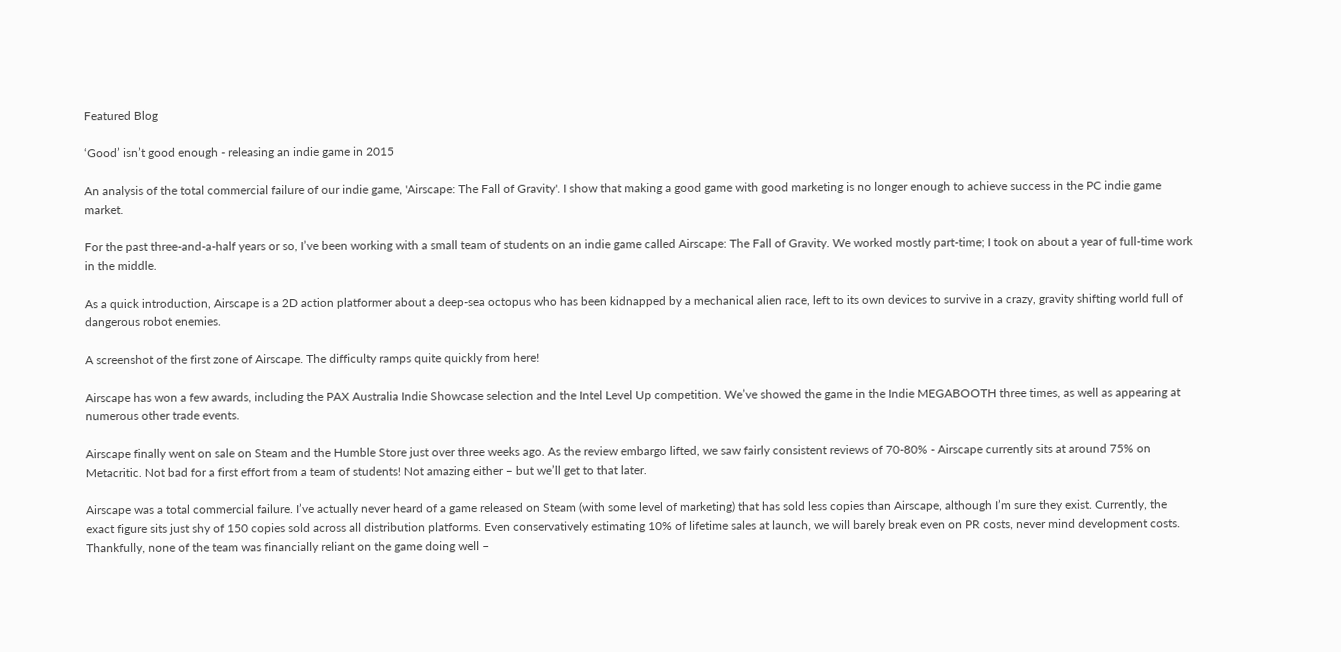Featured Blog

‘Good’ isn’t good enough - releasing an indie game in 2015

An analysis of the total commercial failure of our indie game, 'Airscape: The Fall of Gravity'. I show that making a good game with good marketing is no longer enough to achieve success in the PC indie game market.

For the past three-and-a-half years or so, I’ve been working with a small team of students on an indie game called Airscape: The Fall of Gravity. We worked mostly part-time; I took on about a year of full-time work in the middle.

As a quick introduction, Airscape is a 2D action platformer about a deep-sea octopus who has been kidnapped by a mechanical alien race, left to its own devices to survive in a crazy, gravity shifting world full of dangerous robot enemies.

A screenshot of the first zone of Airscape. The difficulty ramps quite quickly from here!

Airscape has won a few awards, including the PAX Australia Indie Showcase selection and the Intel Level Up competition. We’ve showed the game in the Indie MEGABOOTH three times, as well as appearing at numerous other trade events.

Airscape finally went on sale on Steam and the Humble Store just over three weeks ago. As the review embargo lifted, we saw fairly consistent reviews of 70-80% - Airscape currently sits at around 75% on Metacritic. Not bad for a first effort from a team of students! Not amazing either – but we’ll get to that later.

Airscape was a total commercial failure. I’ve actually never heard of a game released on Steam (with some level of marketing) that has sold less copies than Airscape, although I’m sure they exist. Currently, the exact figure sits just shy of 150 copies sold across all distribution platforms. Even conservatively estimating 10% of lifetime sales at launch, we will barely break even on PR costs, never mind development costs. Thankfully, none of the team was financially reliant on the game doing well –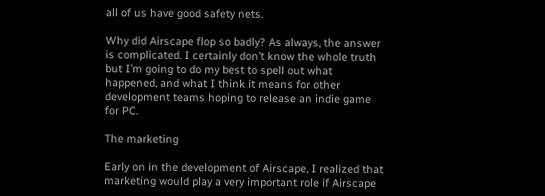all of us have good safety nets.

Why did Airscape flop so badly? As always, the answer is complicated. I certainly don’t know the whole truth but I’m going to do my best to spell out what happened, and what I think it means for other development teams hoping to release an indie game for PC.

The marketing

Early on in the development of Airscape, I realized that marketing would play a very important role if Airscape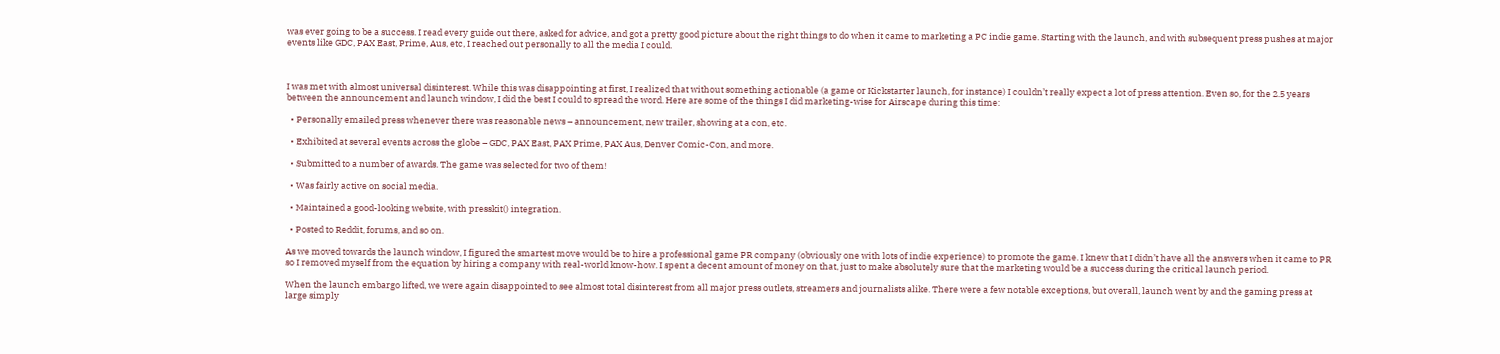was ever going to be a success. I read every guide out there, asked for advice, and got a pretty good picture about the right things to do when it came to marketing a PC indie game. Starting with the launch, and with subsequent press pushes at major events like GDC, PAX East, Prime, Aus, etc, I reached out personally to all the media I could.



I was met with almost universal disinterest. While this was disappointing at first, I realized that without something actionable (a game or Kickstarter launch, for instance) I couldn’t really expect a lot of press attention. Even so, for the 2.5 years between the announcement and launch window, I did the best I could to spread the word. Here are some of the things I did marketing-wise for Airscape during this time:

  • Personally emailed press whenever there was reasonable news – announcement, new trailer, showing at a con, etc.

  • Exhibited at several events across the globe – GDC, PAX East, PAX Prime, PAX Aus, Denver Comic-Con, and more.

  • Submitted to a number of awards. The game was selected for two of them!

  • Was fairly active on social media.

  • Maintained a good-looking website, with presskit() integration.

  • Posted to Reddit, forums, and so on.

As we moved towards the launch window, I figured the smartest move would be to hire a professional game PR company (obviously one with lots of indie experience) to promote the game. I knew that I didn’t have all the answers when it came to PR so I removed myself from the equation by hiring a company with real-world know-how. I spent a decent amount of money on that, just to make absolutely sure that the marketing would be a success during the critical launch period.

When the launch embargo lifted, we were again disappointed to see almost total disinterest from all major press outlets, streamers and journalists alike. There were a few notable exceptions, but overall, launch went by and the gaming press at large simply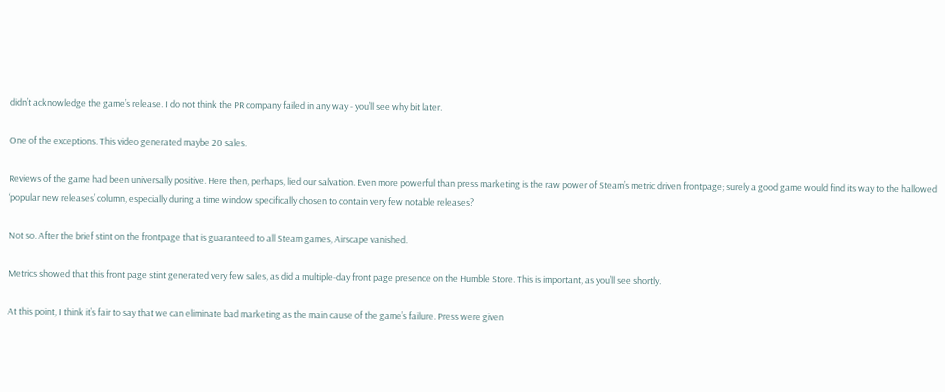didn’t acknowledge the game’s release. I do not think the PR company failed in any way - you’ll see why bit later.

One of the exceptions. This video generated maybe 20 sales.

Reviews of the game had been universally positive. Here then, perhaps, lied our salvation. Even more powerful than press marketing is the raw power of Steam’s metric driven frontpage; surely a good game would find its way to the hallowed ‘popular new releases’ column, especially during a time window specifically chosen to contain very few notable releases?

Not so. After the brief stint on the frontpage that is guaranteed to all Steam games, Airscape vanished.

Metrics showed that this front page stint generated very few sales, as did a multiple-day front page presence on the Humble Store. This is important, as you’ll see shortly.

At this point, I think it’s fair to say that we can eliminate bad marketing as the main cause of the game’s failure. Press were given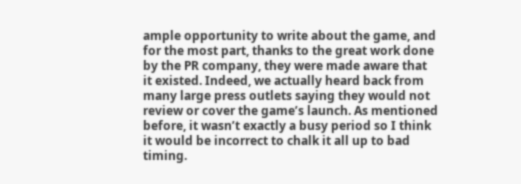ample opportunity to write about the game, and for the most part, thanks to the great work done by the PR company, they were made aware that it existed. Indeed, we actually heard back from many large press outlets saying they would not review or cover the game’s launch. As mentioned before, it wasn’t exactly a busy period so I think it would be incorrect to chalk it all up to bad timing.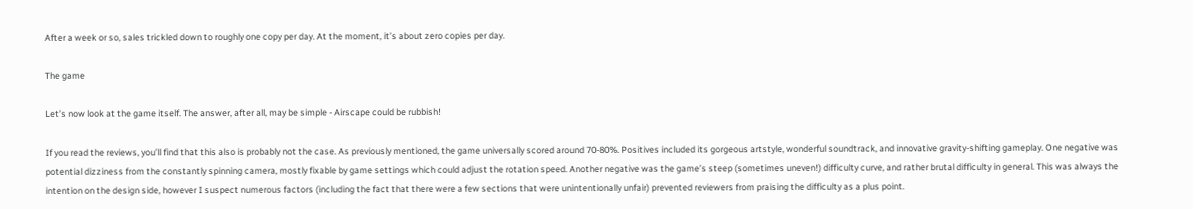After a week or so, sales trickled down to roughly one copy per day. At the moment, it’s about zero copies per day.

The game

Let’s now look at the game itself. The answer, after all, may be simple - Airscape could be rubbish!

If you read the reviews, you’ll find that this also is probably not the case. As previously mentioned, the game universally scored around 70-80%. Positives included its gorgeous artstyle, wonderful soundtrack, and innovative gravity-shifting gameplay. One negative was potential dizziness from the constantly spinning camera, mostly fixable by game settings which could adjust the rotation speed. Another negative was the game’s steep (sometimes uneven!) difficulty curve, and rather brutal difficulty in general. This was always the intention on the design side, however I suspect numerous factors (including the fact that there were a few sections that were unintentionally unfair) prevented reviewers from praising the difficulty as a plus point.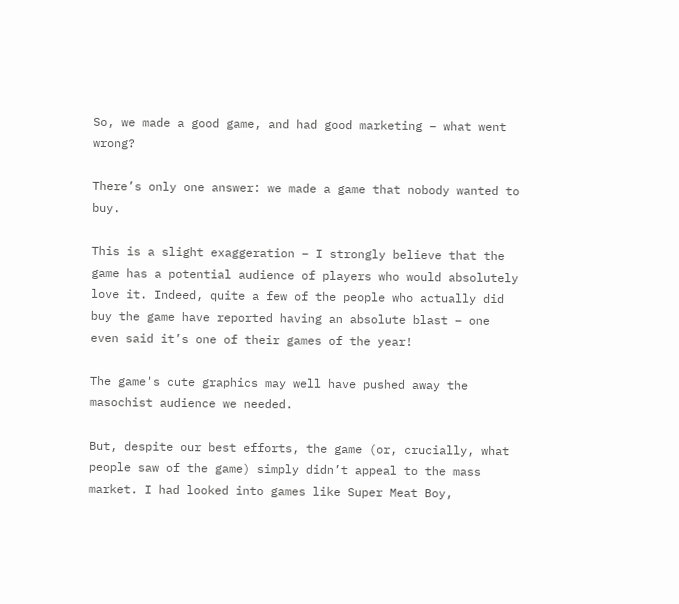So, we made a good game, and had good marketing – what went wrong?

There’s only one answer: we made a game that nobody wanted to buy.

This is a slight exaggeration – I strongly believe that the game has a potential audience of players who would absolutely love it. Indeed, quite a few of the people who actually did buy the game have reported having an absolute blast – one even said it’s one of their games of the year!

The game's cute graphics may well have pushed away the masochist audience we needed.

But, despite our best efforts, the game (or, crucially, what people saw of the game) simply didn’t appeal to the mass market. I had looked into games like Super Meat Boy,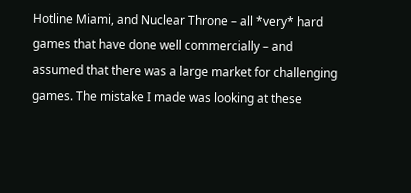Hotline Miami, and Nuclear Throne – all *very* hard games that have done well commercially – and assumed that there was a large market for challenging games. The mistake I made was looking at these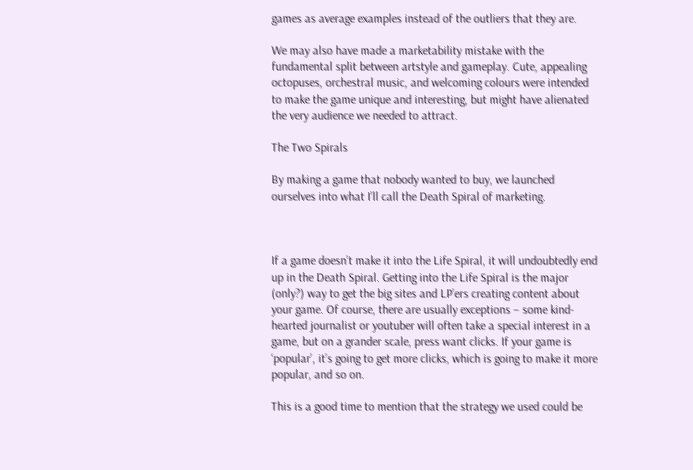games as average examples instead of the outliers that they are.

We may also have made a marketability mistake with the fundamental split between artstyle and gameplay. Cute, appealing octopuses, orchestral music, and welcoming colours were intended to make the game unique and interesting, but might have alienated the very audience we needed to attract.

The Two Spirals

By making a game that nobody wanted to buy, we launched ourselves into what I’ll call the Death Spiral of marketing.



If a game doesn’t make it into the Life Spiral, it will undoubtedly end up in the Death Spiral. Getting into the Life Spiral is the major (only?) way to get the big sites and LP’ers creating content about your game. Of course, there are usually exceptions – some kind-hearted journalist or youtuber will often take a special interest in a game, but on a grander scale, press want clicks. If your game is ‘popular’, it’s going to get more clicks, which is going to make it more popular, and so on.

This is a good time to mention that the strategy we used could be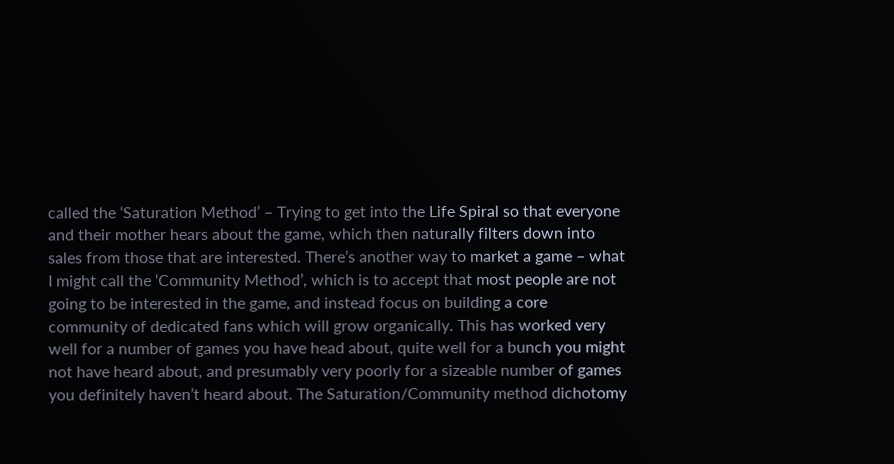called the ‘Saturation Method’ – Trying to get into the Life Spiral so that everyone and their mother hears about the game, which then naturally filters down into sales from those that are interested. There’s another way to market a game – what I might call the ‘Community Method’, which is to accept that most people are not going to be interested in the game, and instead focus on building a core community of dedicated fans which will grow organically. This has worked very well for a number of games you have head about, quite well for a bunch you might not have heard about, and presumably very poorly for a sizeable number of games you definitely haven’t heard about. The Saturation/Community method dichotomy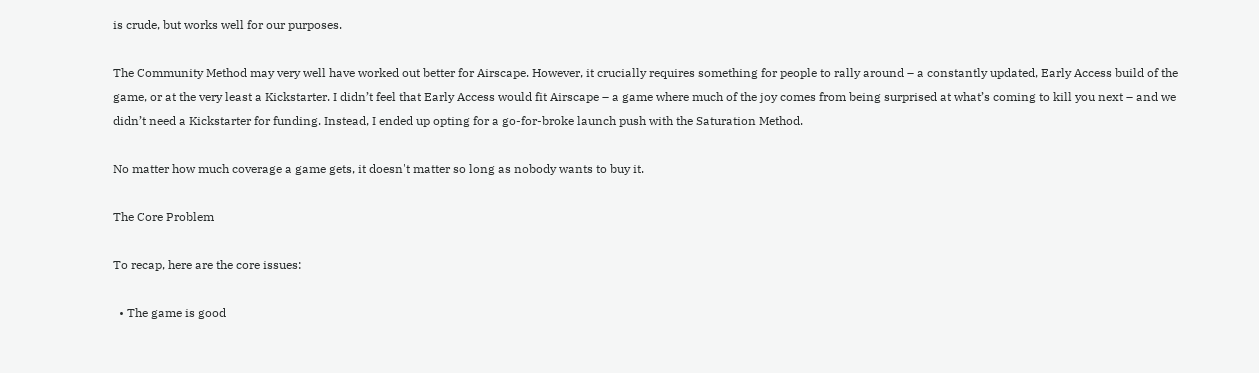is crude, but works well for our purposes.

The Community Method may very well have worked out better for Airscape. However, it crucially requires something for people to rally around – a constantly updated, Early Access build of the game, or at the very least a Kickstarter. I didn’t feel that Early Access would fit Airscape – a game where much of the joy comes from being surprised at what’s coming to kill you next – and we didn’t need a Kickstarter for funding. Instead, I ended up opting for a go-for-broke launch push with the Saturation Method.

No matter how much coverage a game gets, it doesn't matter so long as nobody wants to buy it.

The Core Problem

To recap, here are the core issues:

  • The game is good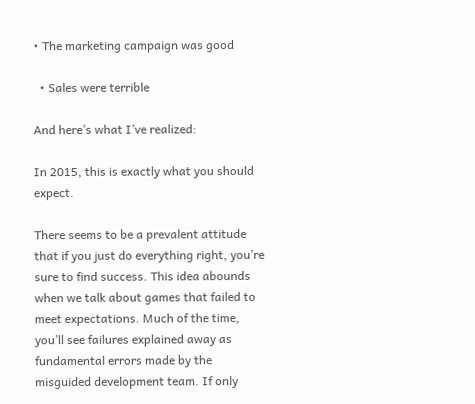• The marketing campaign was good

  • Sales were terrible

And here’s what I’ve realized:

In 2015, this is exactly what you should expect.

There seems to be a prevalent attitude that if you just do everything right, you’re sure to find success. This idea abounds when we talk about games that failed to meet expectations. Much of the time, you’ll see failures explained away as fundamental errors made by the misguided development team. If only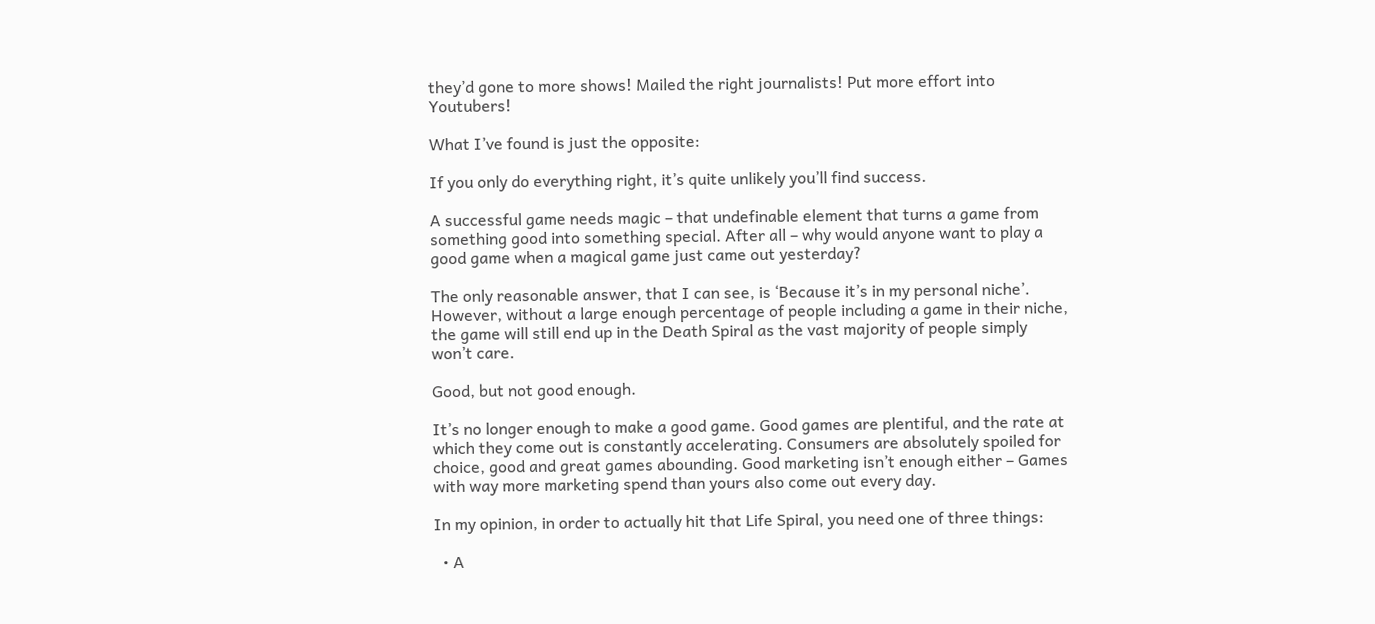they’d gone to more shows! Mailed the right journalists! Put more effort into Youtubers!

What I’ve found is just the opposite:

If you only do everything right, it’s quite unlikely you’ll find success.

A successful game needs magic – that undefinable element that turns a game from something good into something special. After all – why would anyone want to play a good game when a magical game just came out yesterday?

The only reasonable answer, that I can see, is ‘Because it’s in my personal niche’. However, without a large enough percentage of people including a game in their niche, the game will still end up in the Death Spiral as the vast majority of people simply won’t care.

Good, but not good enough.

It’s no longer enough to make a good game. Good games are plentiful, and the rate at which they come out is constantly accelerating. Consumers are absolutely spoiled for choice, good and great games abounding. Good marketing isn’t enough either – Games with way more marketing spend than yours also come out every day.

In my opinion, in order to actually hit that Life Spiral, you need one of three things:

  • A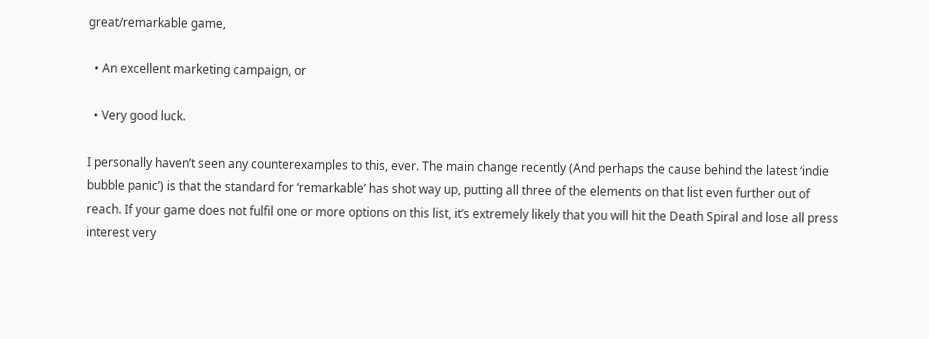great/remarkable game,

  • An excellent marketing campaign, or

  • Very good luck.

I personally haven’t seen any counterexamples to this, ever. The main change recently (And perhaps the cause behind the latest ‘indie bubble panic’) is that the standard for ‘remarkable’ has shot way up, putting all three of the elements on that list even further out of reach. If your game does not fulfil one or more options on this list, it’s extremely likely that you will hit the Death Spiral and lose all press interest very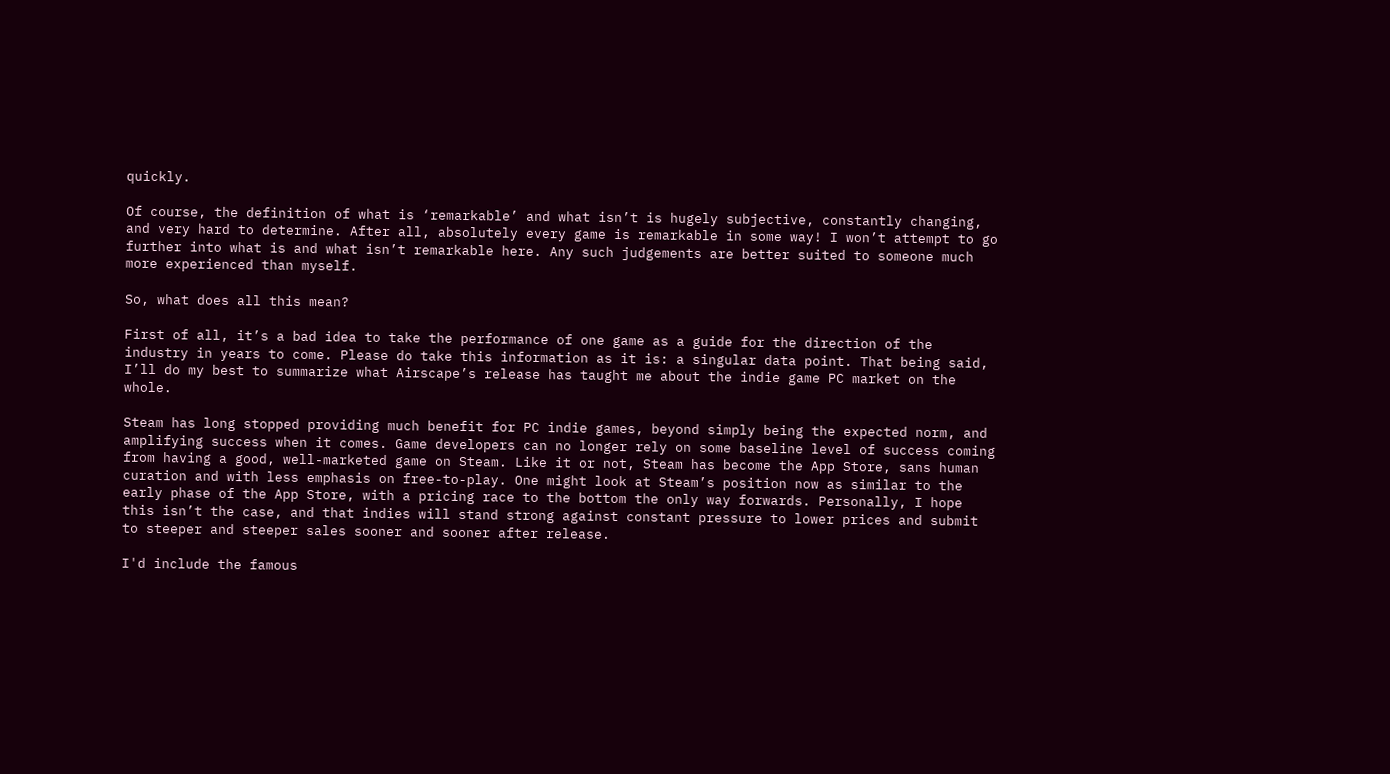quickly.

Of course, the definition of what is ‘remarkable’ and what isn’t is hugely subjective, constantly changing, and very hard to determine. After all, absolutely every game is remarkable in some way! I won’t attempt to go further into what is and what isn’t remarkable here. Any such judgements are better suited to someone much more experienced than myself.

So, what does all this mean?

First of all, it’s a bad idea to take the performance of one game as a guide for the direction of the industry in years to come. Please do take this information as it is: a singular data point. That being said, I’ll do my best to summarize what Airscape’s release has taught me about the indie game PC market on the whole.

Steam has long stopped providing much benefit for PC indie games, beyond simply being the expected norm, and amplifying success when it comes. Game developers can no longer rely on some baseline level of success coming from having a good, well-marketed game on Steam. Like it or not, Steam has become the App Store, sans human curation and with less emphasis on free-to-play. One might look at Steam’s position now as similar to the early phase of the App Store, with a pricing race to the bottom the only way forwards. Personally, I hope this isn’t the case, and that indies will stand strong against constant pressure to lower prices and submit to steeper and steeper sales sooner and sooner after release.

I'd include the famous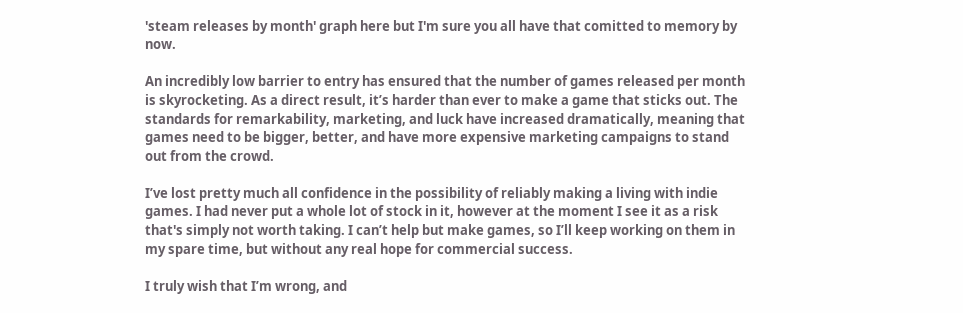'steam releases by month' graph here but I'm sure you all have that comitted to memory by now.

An incredibly low barrier to entry has ensured that the number of games released per month is skyrocketing. As a direct result, it’s harder than ever to make a game that sticks out. The standards for remarkability, marketing, and luck have increased dramatically, meaning that games need to be bigger, better, and have more expensive marketing campaigns to stand out from the crowd.

I’ve lost pretty much all confidence in the possibility of reliably making a living with indie games. I had never put a whole lot of stock in it, however at the moment I see it as a risk that's simply not worth taking. I can’t help but make games, so I’ll keep working on them in my spare time, but without any real hope for commercial success.

I truly wish that I’m wrong, and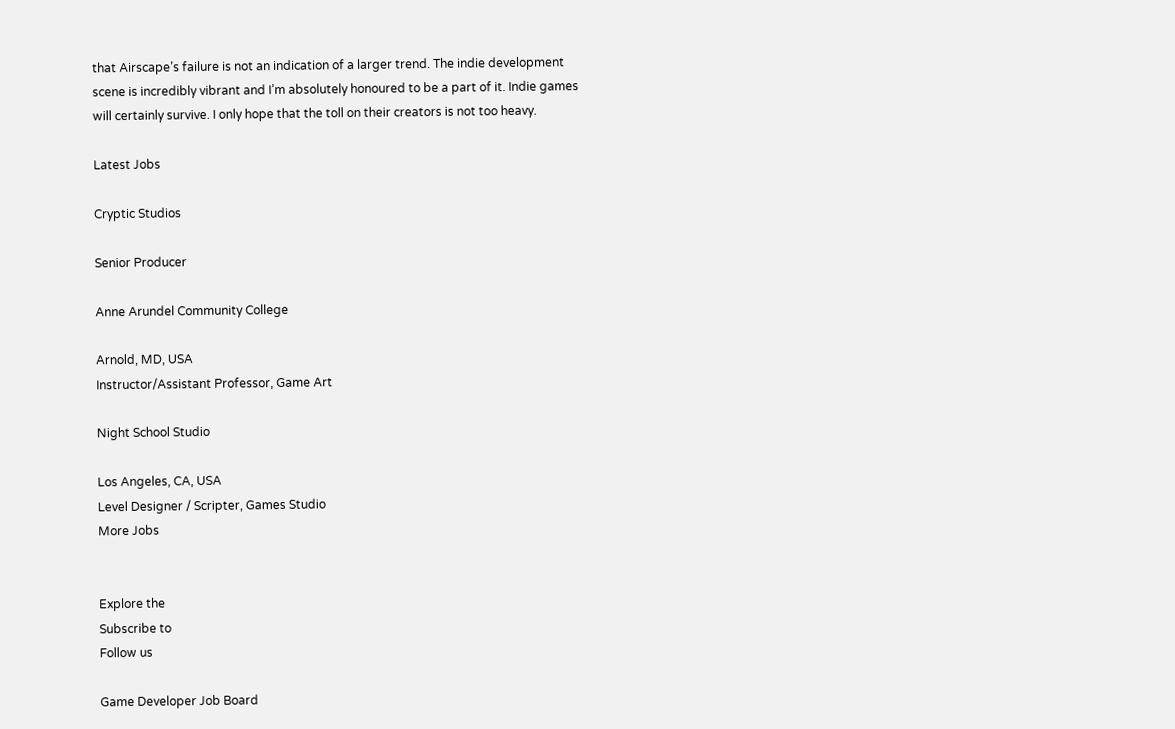that Airscape’s failure is not an indication of a larger trend. The indie development scene is incredibly vibrant and I’m absolutely honoured to be a part of it. Indie games will certainly survive. I only hope that the toll on their creators is not too heavy.

Latest Jobs

Cryptic Studios

Senior Producer

Anne Arundel Community College

Arnold, MD, USA
Instructor/Assistant Professor, Game Art

Night School Studio

Los Angeles, CA, USA
Level Designer / Scripter, Games Studio
More Jobs


Explore the
Subscribe to
Follow us

Game Developer Job Board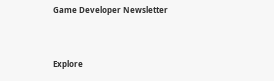Game Developer Newsletter


Explore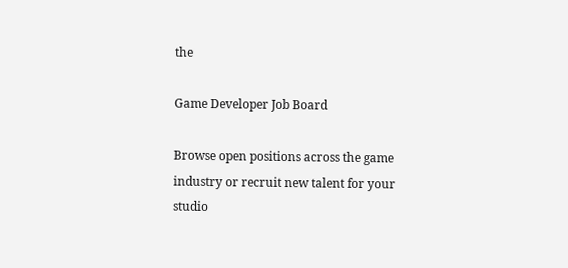the

Game Developer Job Board

Browse open positions across the game industry or recruit new talent for your studio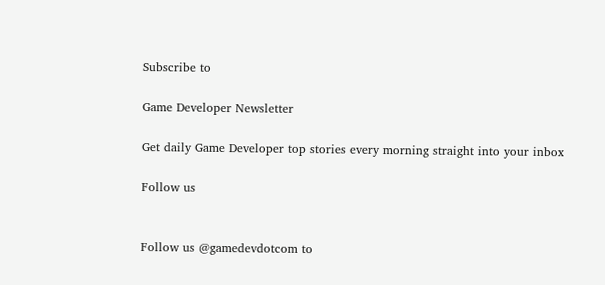Subscribe to

Game Developer Newsletter

Get daily Game Developer top stories every morning straight into your inbox

Follow us


Follow us @gamedevdotcom to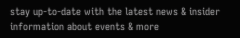stay up-to-date with the latest news & insider information about events & more